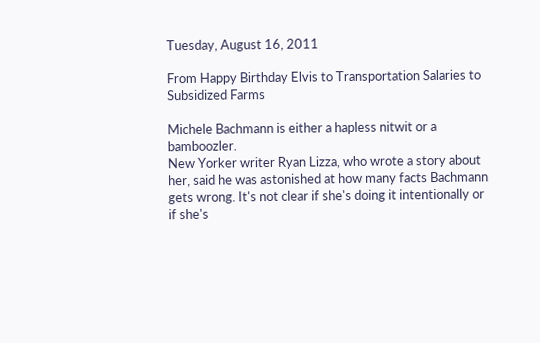Tuesday, August 16, 2011

From Happy Birthday Elvis to Transportation Salaries to Subsidized Farms

Michele Bachmann is either a hapless nitwit or a bamboozler.
New Yorker writer Ryan Lizza, who wrote a story about her, said he was astonished at how many facts Bachmann gets wrong. It's not clear if she's doing it intentionally or if she's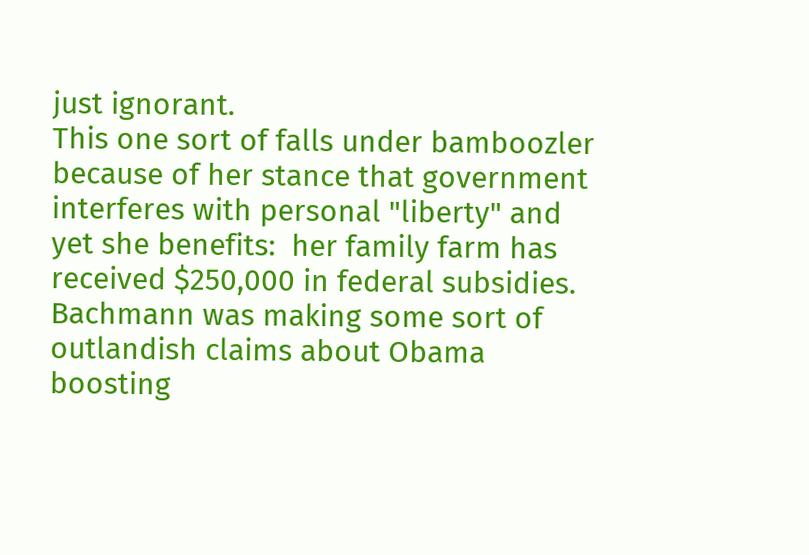just ignorant.
This one sort of falls under bamboozler because of her stance that government interferes with personal "liberty" and yet she benefits:  her family farm has received $250,000 in federal subsidies.
Bachmann was making some sort of outlandish claims about Obama boosting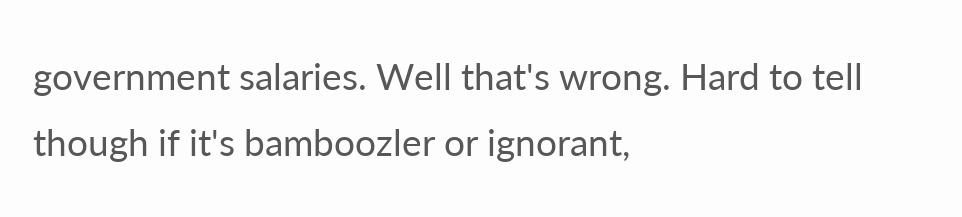government salaries. Well that's wrong. Hard to tell though if it's bamboozler or ignorant,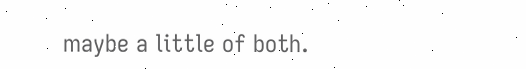maybe a little of both.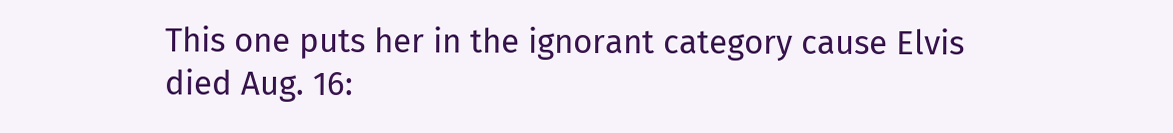This one puts her in the ignorant category cause Elvis died Aug. 16: